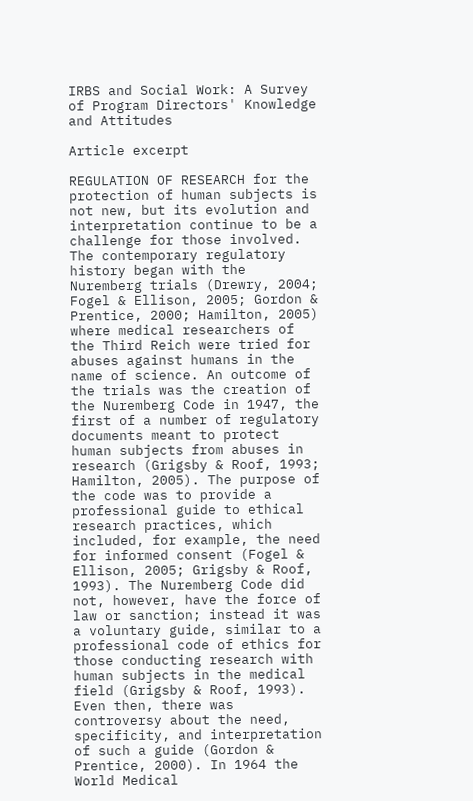IRBS and Social Work: A Survey of Program Directors' Knowledge and Attitudes

Article excerpt

REGULATION OF RESEARCH for the protection of human subjects is not new, but its evolution and interpretation continue to be a challenge for those involved. The contemporary regulatory history began with the Nuremberg trials (Drewry, 2004; Fogel & Ellison, 2005; Gordon & Prentice, 2000; Hamilton, 2005) where medical researchers of the Third Reich were tried for abuses against humans in the name of science. An outcome of the trials was the creation of the Nuremberg Code in 1947, the first of a number of regulatory documents meant to protect human subjects from abuses in research (Grigsby & Roof, 1993; Hamilton, 2005). The purpose of the code was to provide a professional guide to ethical research practices, which included, for example, the need for informed consent (Fogel & Ellison, 2005; Grigsby & Roof, 1993). The Nuremberg Code did not, however, have the force of law or sanction; instead it was a voluntary guide, similar to a professional code of ethics for those conducting research with human subjects in the medical field (Grigsby & Roof, 1993). Even then, there was controversy about the need, specificity, and interpretation of such a guide (Gordon & Prentice, 2000). In 1964 the World Medical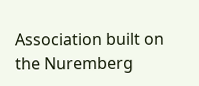Association built on the Nuremberg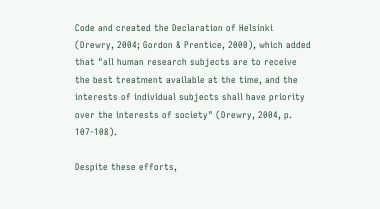Code and created the Declaration of Helsinki (Drewry, 2004; Gordon & Prentice, 2000), which added that "all human research subjects are to receive the best treatment available at the time, and the interests of individual subjects shall have priority over the interests of society" (Drewry, 2004, p. 107-108).

Despite these efforts,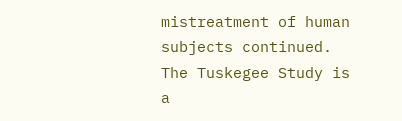mistreatment of human subjects continued. The Tuskegee Study is a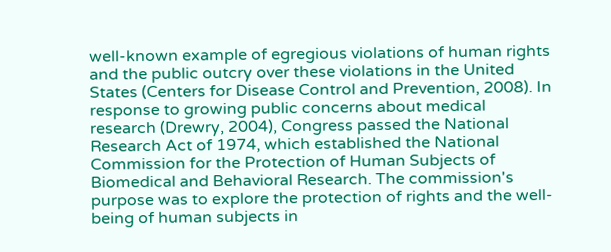well-known example of egregious violations of human rights and the public outcry over these violations in the United States (Centers for Disease Control and Prevention, 2008). In response to growing public concerns about medical research (Drewry, 2004), Congress passed the National Research Act of 1974, which established the National Commission for the Protection of Human Subjects of Biomedical and Behavioral Research. The commission's purpose was to explore the protection of rights and the well-being of human subjects in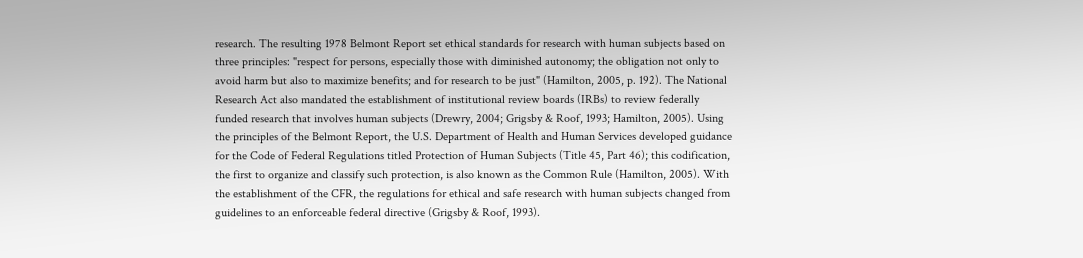research. The resulting 1978 Belmont Report set ethical standards for research with human subjects based on three principles: "respect for persons, especially those with diminished autonomy; the obligation not only to avoid harm but also to maximize benefits; and for research to be just" (Hamilton, 2005, p. 192). The National Research Act also mandated the establishment of institutional review boards (IRBs) to review federally funded research that involves human subjects (Drewry, 2004; Grigsby & Roof, 1993; Hamilton, 2005). Using the principles of the Belmont Report, the U.S. Department of Health and Human Services developed guidance for the Code of Federal Regulations titled Protection of Human Subjects (Title 45, Part 46); this codification, the first to organize and classify such protection, is also known as the Common Rule (Hamilton, 2005). With the establishment of the CFR, the regulations for ethical and safe research with human subjects changed from guidelines to an enforceable federal directive (Grigsby & Roof, 1993).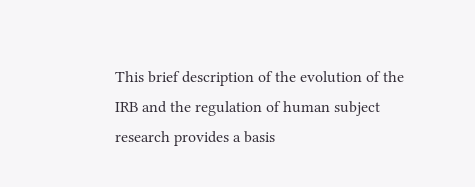This brief description of the evolution of the IRB and the regulation of human subject research provides a basis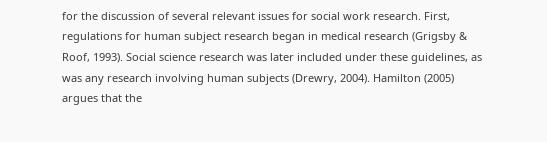for the discussion of several relevant issues for social work research. First, regulations for human subject research began in medical research (Grigsby & Roof, 1993). Social science research was later included under these guidelines, as was any research involving human subjects (Drewry, 2004). Hamilton (2005) argues that the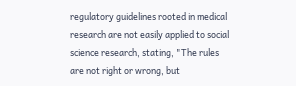regulatory guidelines rooted in medical research are not easily applied to social science research, stating, "The rules are not right or wrong, but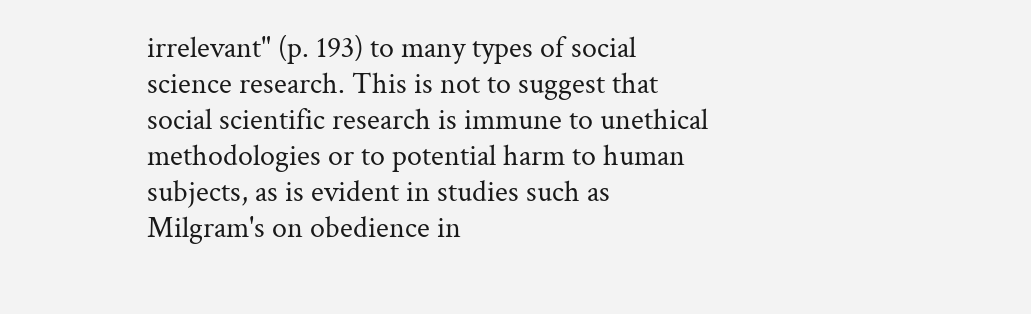irrelevant" (p. 193) to many types of social science research. This is not to suggest that social scientific research is immune to unethical methodologies or to potential harm to human subjects, as is evident in studies such as Milgram's on obedience in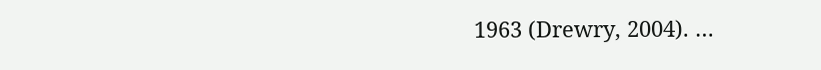1963 (Drewry, 2004). …